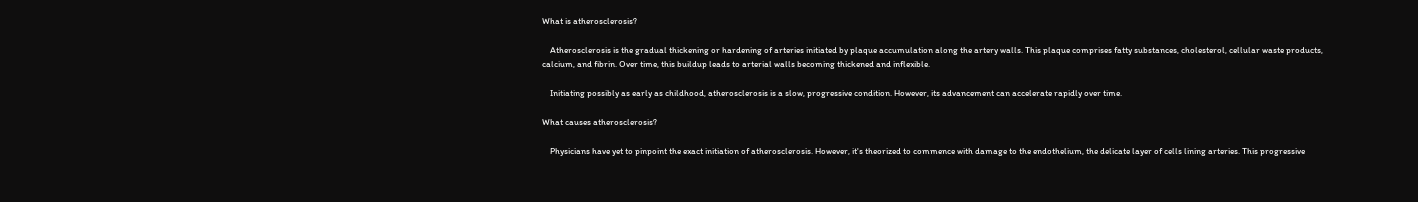What is atherosclerosis?

    Atherosclerosis is the gradual thickening or hardening of arteries initiated by plaque accumulation along the artery walls. This plaque comprises fatty substances, cholesterol, cellular waste products, calcium, and fibrin. Over time, this buildup leads to arterial walls becoming thickened and inflexible.

    Initiating possibly as early as childhood, atherosclerosis is a slow, progressive condition. However, its advancement can accelerate rapidly over time.

What causes atherosclerosis?

    Physicians have yet to pinpoint the exact initiation of atherosclerosis. However, it's theorized to commence with damage to the endothelium, the delicate layer of cells lining arteries. This progressive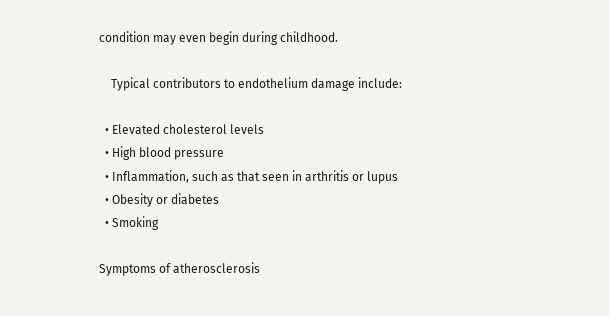condition may even begin during childhood.

    Typical contributors to endothelium damage include:

  • Elevated cholesterol levels
  • High blood pressure
  • Inflammation, such as that seen in arthritis or lupus
  • Obesity or diabetes
  • Smoking

Symptoms of atherosclerosis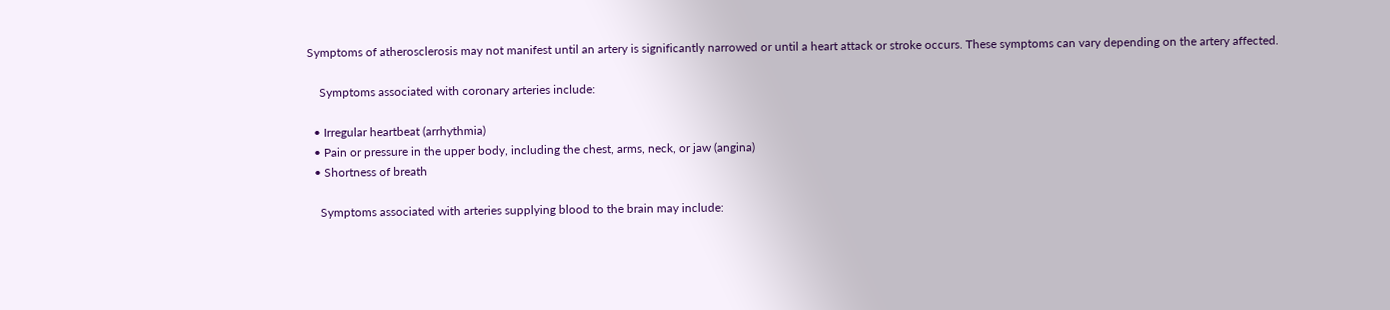Symptoms of atherosclerosis may not manifest until an artery is significantly narrowed or until a heart attack or stroke occurs. These symptoms can vary depending on the artery affected.

    Symptoms associated with coronary arteries include:

  • Irregular heartbeat (arrhythmia)
  • Pain or pressure in the upper body, including the chest, arms, neck, or jaw (angina)
  • Shortness of breath

    Symptoms associated with arteries supplying blood to the brain may include: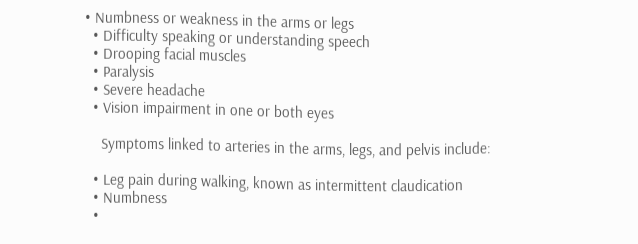• Numbness or weakness in the arms or legs
  • Difficulty speaking or understanding speech
  • Drooping facial muscles
  • Paralysis
  • Severe headache
  • Vision impairment in one or both eyes

    Symptoms linked to arteries in the arms, legs, and pelvis include:

  • Leg pain during walking, known as intermittent claudication
  • Numbness
  •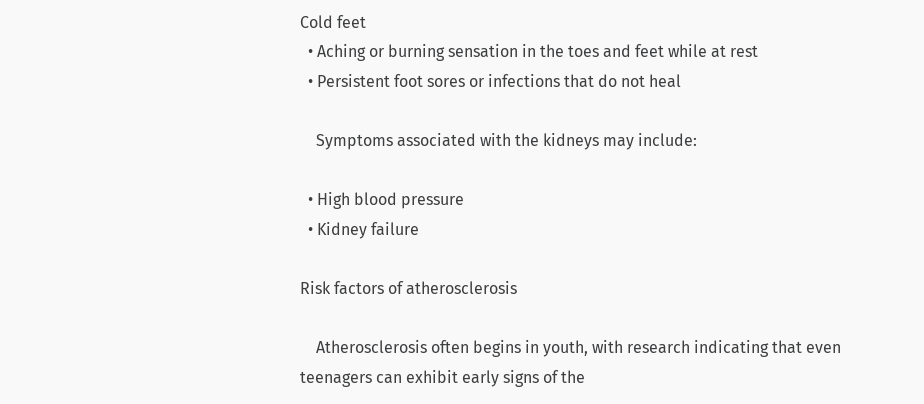Cold feet
  • Aching or burning sensation in the toes and feet while at rest
  • Persistent foot sores or infections that do not heal

    Symptoms associated with the kidneys may include:

  • High blood pressure
  • Kidney failure

Risk factors of atherosclerosis

    Atherosclerosis often begins in youth, with research indicating that even teenagers can exhibit early signs of the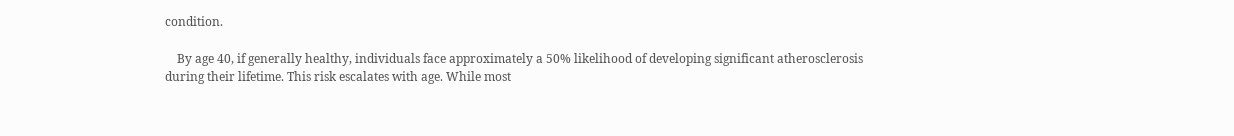condition.

    By age 40, if generally healthy, individuals face approximately a 50% likelihood of developing significant atherosclerosis during their lifetime. This risk escalates with age. While most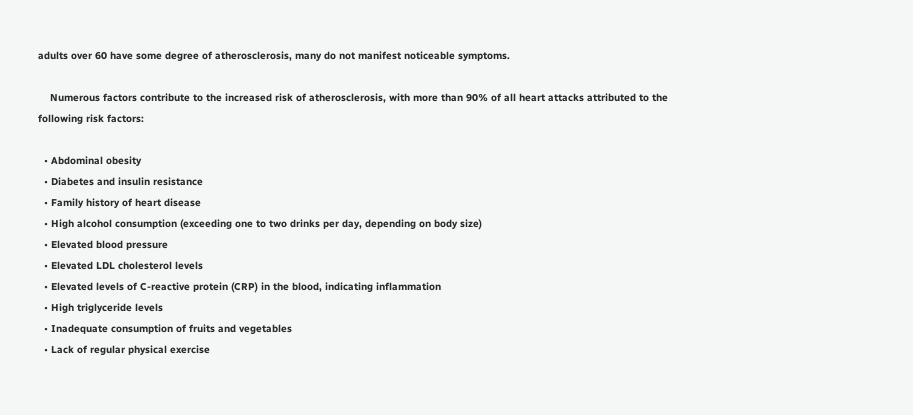adults over 60 have some degree of atherosclerosis, many do not manifest noticeable symptoms.

    Numerous factors contribute to the increased risk of atherosclerosis, with more than 90% of all heart attacks attributed to the following risk factors:

  • Abdominal obesity
  • Diabetes and insulin resistance
  • Family history of heart disease
  • High alcohol consumption (exceeding one to two drinks per day, depending on body size)
  • Elevated blood pressure
  • Elevated LDL cholesterol levels
  • Elevated levels of C-reactive protein (CRP) in the blood, indicating inflammation
  • High triglyceride levels
  • Inadequate consumption of fruits and vegetables
  • Lack of regular physical exercise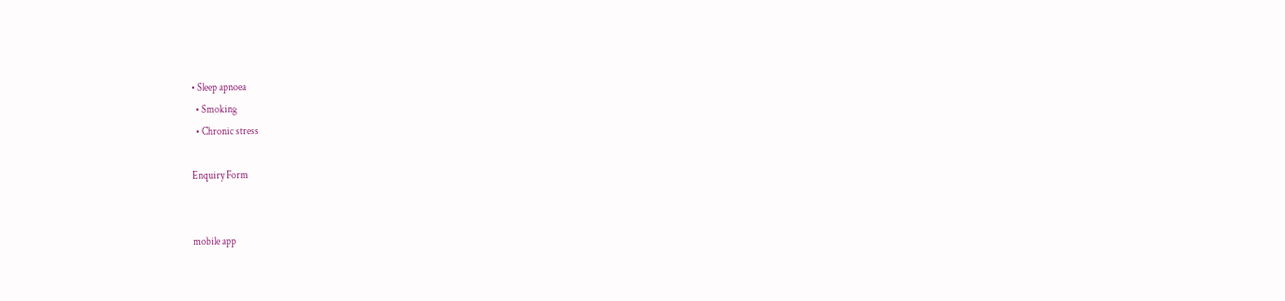• Sleep apnoea
  • Smoking
  • Chronic stress

Enquiry Form


mobile app